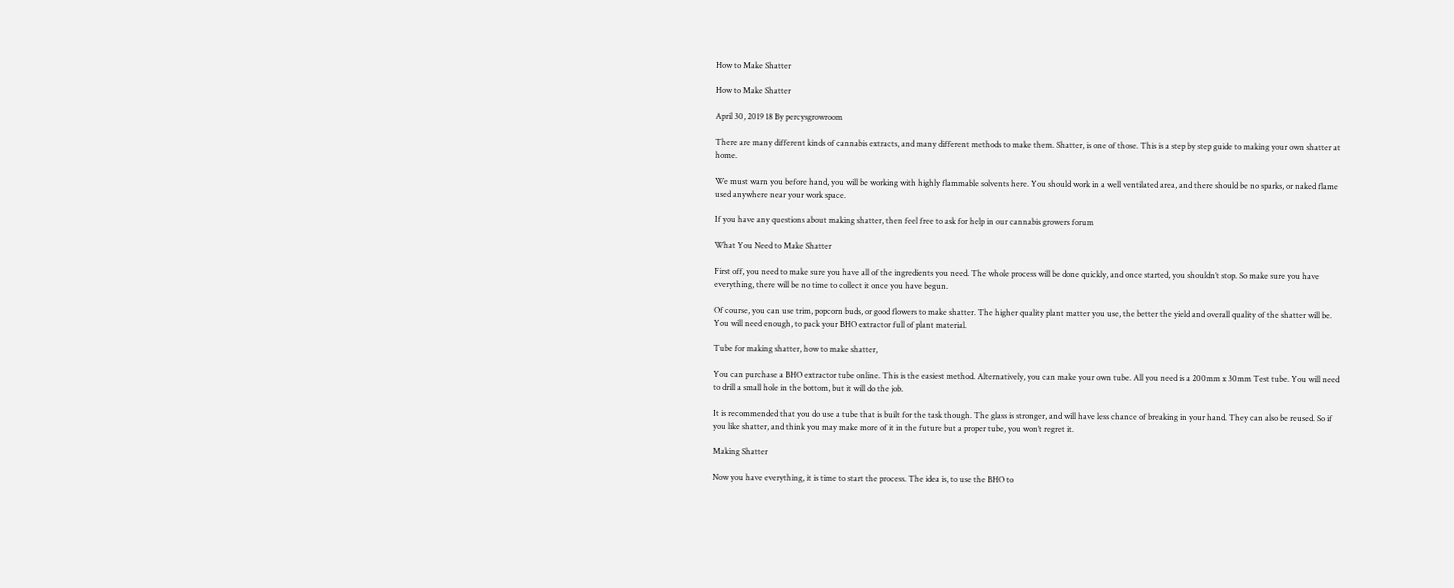How to Make Shatter

How to Make Shatter

April 30, 2019 18 By percysgrowroom

There are many different kinds of cannabis extracts, and many different methods to make them. Shatter, is one of those. This is a step by step guide to making your own shatter at home.

We must warn you before hand, you will be working with highly flammable solvents here. You should work in a well ventilated area, and there should be no sparks, or naked flame used anywhere near your work space.

If you have any questions about making shatter, then feel free to ask for help in our cannabis growers forum

What You Need to Make Shatter

First off, you need to make sure you have all of the ingredients you need. The whole process will be done quickly, and once started, you shouldn’t stop. So make sure you have everything, there will be no time to collect it once you have begun.

Of course, you can use trim, popcorn buds, or good flowers to make shatter. The higher quality plant matter you use, the better the yield and overall quality of the shatter will be. You will need enough, to pack your BHO extractor full of plant material.

Tube for making shatter, how to make shatter,

You can purchase a BHO extractor tube online. This is the easiest method. Alternatively, you can make your own tube. All you need is a 200mm x 30mm Test tube. You will need to drill a small hole in the bottom, but it will do the job.

It is recommended that you do use a tube that is built for the task though. The glass is stronger, and will have less chance of breaking in your hand. They can also be reused. So if you like shatter, and think you may make more of it in the future but a proper tube, you won’t regret it.

Making Shatter

Now you have everything, it is time to start the process. The idea is, to use the BHO to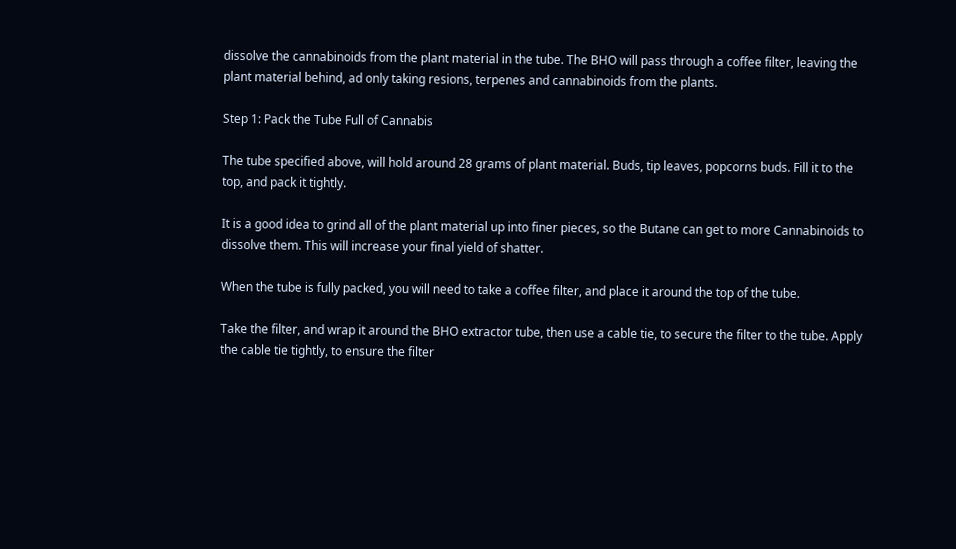dissolve the cannabinoids from the plant material in the tube. The BHO will pass through a coffee filter, leaving the plant material behind, ad only taking resions, terpenes and cannabinoids from the plants.

Step 1: Pack the Tube Full of Cannabis

The tube specified above, will hold around 28 grams of plant material. Buds, tip leaves, popcorns buds. Fill it to the top, and pack it tightly.

It is a good idea to grind all of the plant material up into finer pieces, so the Butane can get to more Cannabinoids to dissolve them. This will increase your final yield of shatter.

When the tube is fully packed, you will need to take a coffee filter, and place it around the top of the tube.

Take the filter, and wrap it around the BHO extractor tube, then use a cable tie, to secure the filter to the tube. Apply the cable tie tightly, to ensure the filter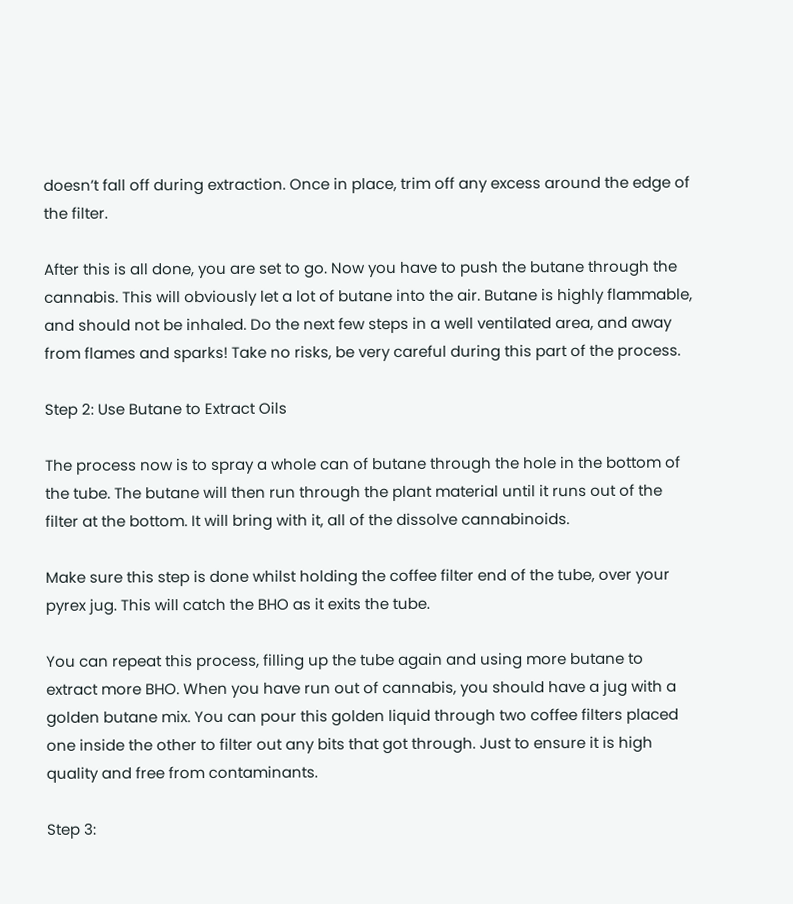doesn’t fall off during extraction. Once in place, trim off any excess around the edge of the filter.

After this is all done, you are set to go. Now you have to push the butane through the cannabis. This will obviously let a lot of butane into the air. Butane is highly flammable, and should not be inhaled. Do the next few steps in a well ventilated area, and away from flames and sparks! Take no risks, be very careful during this part of the process.

Step 2: Use Butane to Extract Oils

The process now is to spray a whole can of butane through the hole in the bottom of the tube. The butane will then run through the plant material until it runs out of the filter at the bottom. It will bring with it, all of the dissolve cannabinoids.

Make sure this step is done whilst holding the coffee filter end of the tube, over your pyrex jug. This will catch the BHO as it exits the tube.

You can repeat this process, filling up the tube again and using more butane to extract more BHO. When you have run out of cannabis, you should have a jug with a golden butane mix. You can pour this golden liquid through two coffee filters placed one inside the other to filter out any bits that got through. Just to ensure it is high quality and free from contaminants.

Step 3: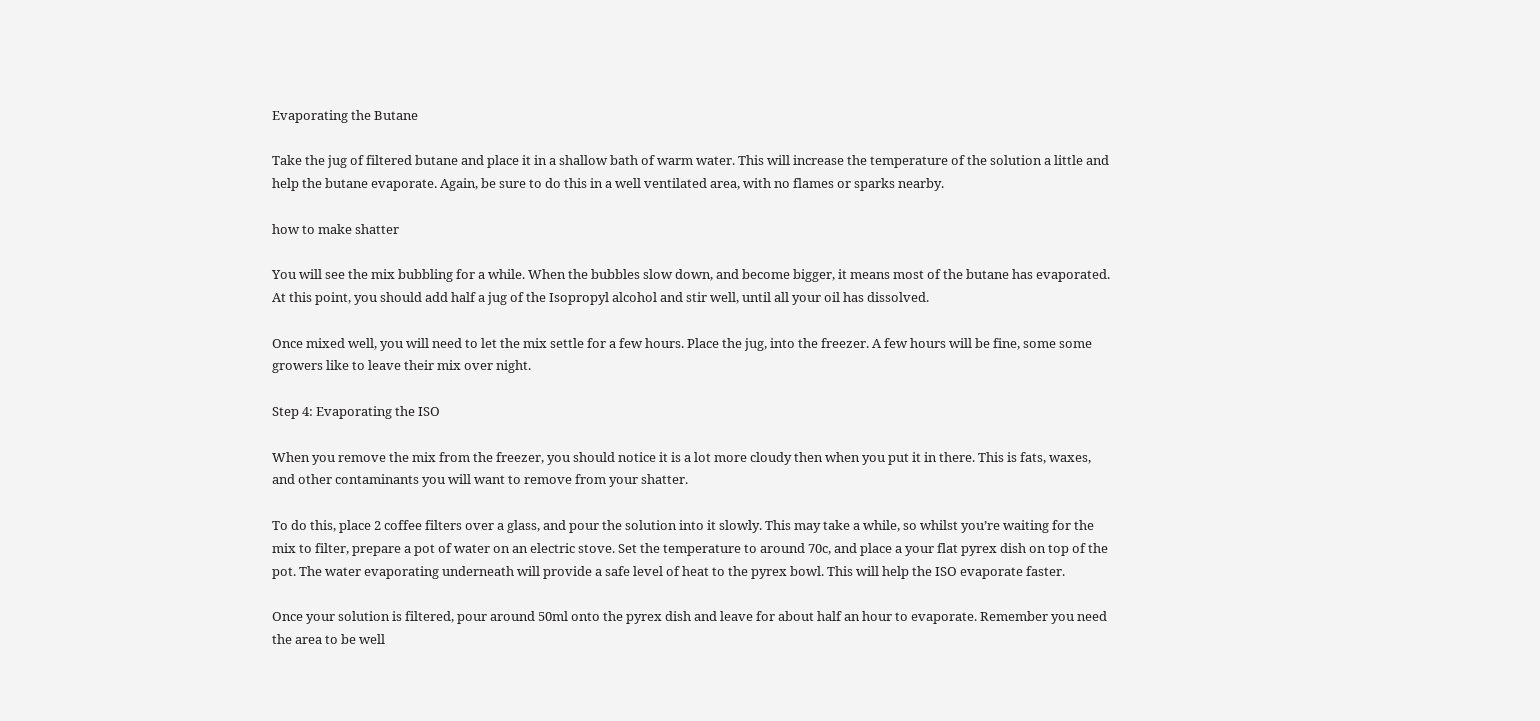Evaporating the Butane

Take the jug of filtered butane and place it in a shallow bath of warm water. This will increase the temperature of the solution a little and help the butane evaporate. Again, be sure to do this in a well ventilated area, with no flames or sparks nearby.

how to make shatter

You will see the mix bubbling for a while. When the bubbles slow down, and become bigger, it means most of the butane has evaporated. At this point, you should add half a jug of the Isopropyl alcohol and stir well, until all your oil has dissolved.

Once mixed well, you will need to let the mix settle for a few hours. Place the jug, into the freezer. A few hours will be fine, some some growers like to leave their mix over night.

Step 4: Evaporating the ISO

When you remove the mix from the freezer, you should notice it is a lot more cloudy then when you put it in there. This is fats, waxes, and other contaminants you will want to remove from your shatter.

To do this, place 2 coffee filters over a glass, and pour the solution into it slowly. This may take a while, so whilst you’re waiting for the mix to filter, prepare a pot of water on an electric stove. Set the temperature to around 70c, and place a your flat pyrex dish on top of the pot. The water evaporating underneath will provide a safe level of heat to the pyrex bowl. This will help the ISO evaporate faster.

Once your solution is filtered, pour around 50ml onto the pyrex dish and leave for about half an hour to evaporate. Remember you need the area to be well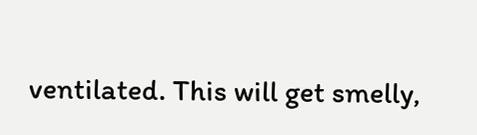ventilated. This will get smelly,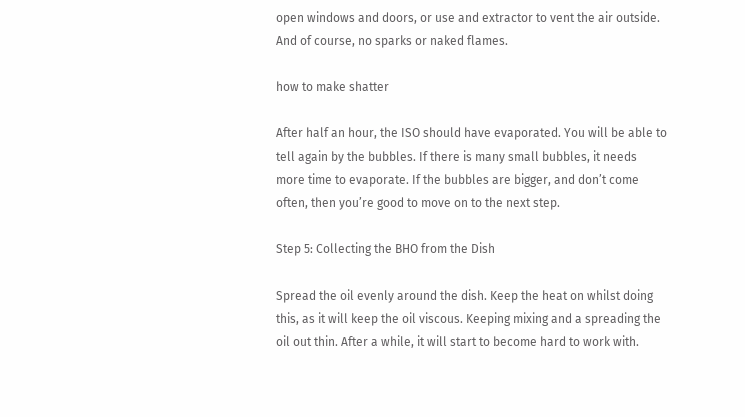open windows and doors, or use and extractor to vent the air outside. And of course, no sparks or naked flames.

how to make shatter

After half an hour, the ISO should have evaporated. You will be able to tell again by the bubbles. If there is many small bubbles, it needs more time to evaporate. If the bubbles are bigger, and don’t come often, then you’re good to move on to the next step.

Step 5: Collecting the BHO from the Dish

Spread the oil evenly around the dish. Keep the heat on whilst doing this, as it will keep the oil viscous. Keeping mixing and a spreading the oil out thin. After a while, it will start to become hard to work with.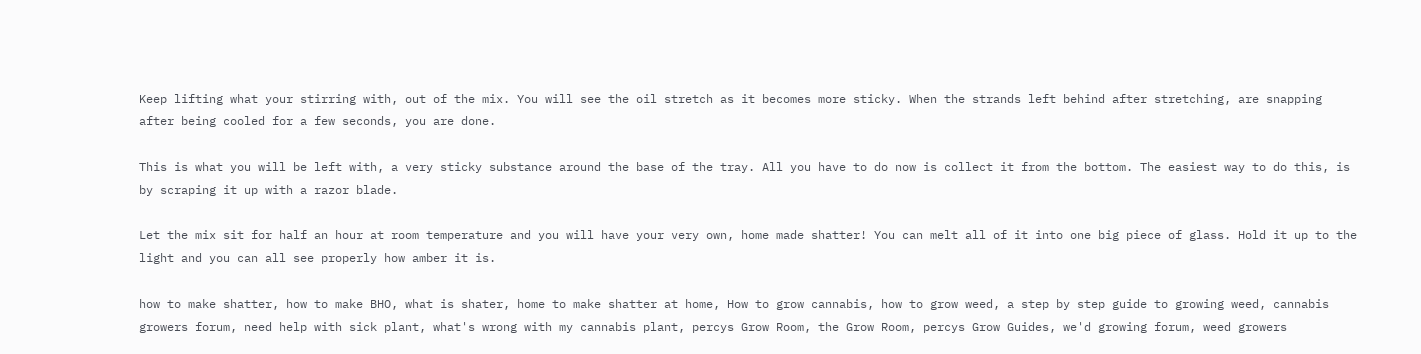Keep lifting what your stirring with, out of the mix. You will see the oil stretch as it becomes more sticky. When the strands left behind after stretching, are snapping after being cooled for a few seconds, you are done.

This is what you will be left with, a very sticky substance around the base of the tray. All you have to do now is collect it from the bottom. The easiest way to do this, is by scraping it up with a razor blade.

Let the mix sit for half an hour at room temperature and you will have your very own, home made shatter! You can melt all of it into one big piece of glass. Hold it up to the light and you can all see properly how amber it is.

how to make shatter, how to make BHO, what is shater, home to make shatter at home, How to grow cannabis, how to grow weed, a step by step guide to growing weed, cannabis growers forum, need help with sick plant, what's wrong with my cannabis plant, percys Grow Room, the Grow Room, percys Grow Guides, we'd growing forum, weed growers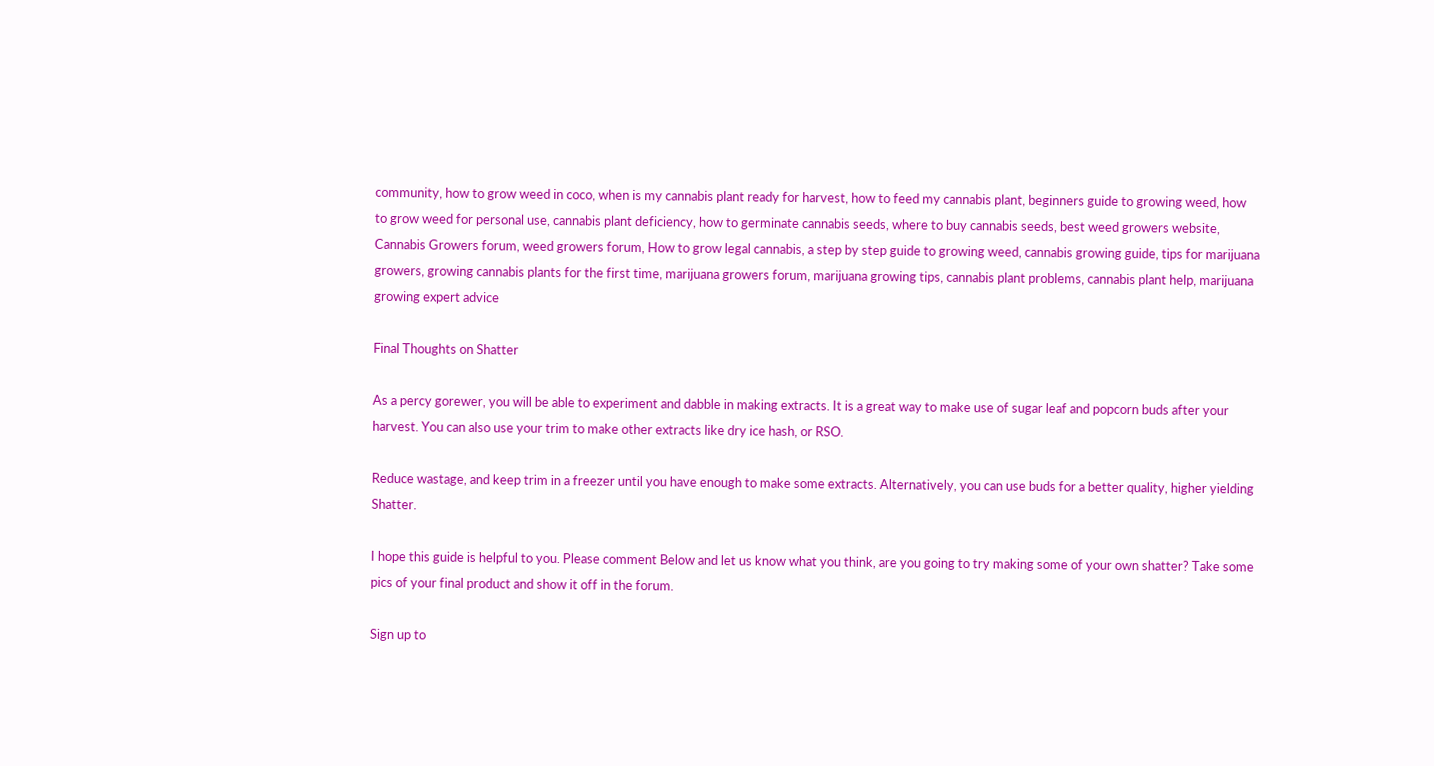community, how to grow weed in coco, when is my cannabis plant ready for harvest, how to feed my cannabis plant, beginners guide to growing weed, how to grow weed for personal use, cannabis plant deficiency, how to germinate cannabis seeds, where to buy cannabis seeds, best weed growers website, Cannabis Growers forum, weed growers forum, How to grow legal cannabis, a step by step guide to growing weed, cannabis growing guide, tips for marijuana growers, growing cannabis plants for the first time, marijuana growers forum, marijuana growing tips, cannabis plant problems, cannabis plant help, marijuana growing expert advice

Final Thoughts on Shatter

As a percy gorewer, you will be able to experiment and dabble in making extracts. It is a great way to make use of sugar leaf and popcorn buds after your harvest. You can also use your trim to make other extracts like dry ice hash, or RSO.

Reduce wastage, and keep trim in a freezer until you have enough to make some extracts. Alternatively, you can use buds for a better quality, higher yielding Shatter.

I hope this guide is helpful to you. Please comment Below and let us know what you think, are you going to try making some of your own shatter? Take some pics of your final product and show it off in the forum.

Sign up to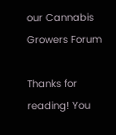our Cannabis Growers Forum

Thanks for reading! You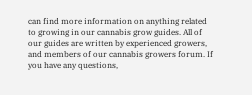can find more information on anything related to growing in our cannabis grow guides. All of our guides are written by experienced growers, and members of our cannabis growers forum. If you have any questions,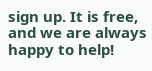sign up. It is free, and we are always happy to help!